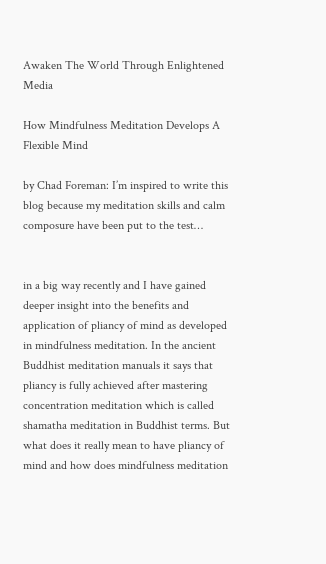Awaken The World Through Enlightened Media

How Mindfulness Meditation Develops A Flexible Mind

by Chad Foreman: I’m inspired to write this blog because my meditation skills and calm composure have been put to the test…


in a big way recently and I have gained deeper insight into the benefits and application of pliancy of mind as developed in mindfulness meditation. In the ancient Buddhist meditation manuals it says that pliancy is fully achieved after mastering concentration meditation which is called shamatha meditation in Buddhist terms. But what does it really mean to have pliancy of mind and how does mindfulness meditation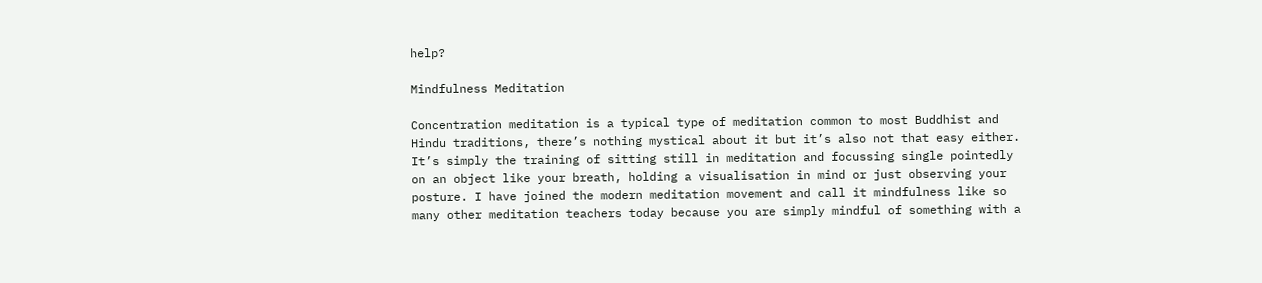help?

Mindfulness Meditation

Concentration meditation is a typical type of meditation common to most Buddhist and Hindu traditions, there’s nothing mystical about it but it’s also not that easy either. It’s simply the training of sitting still in meditation and focussing single pointedly on an object like your breath, holding a visualisation in mind or just observing your posture. I have joined the modern meditation movement and call it mindfulness like so many other meditation teachers today because you are simply mindful of something with a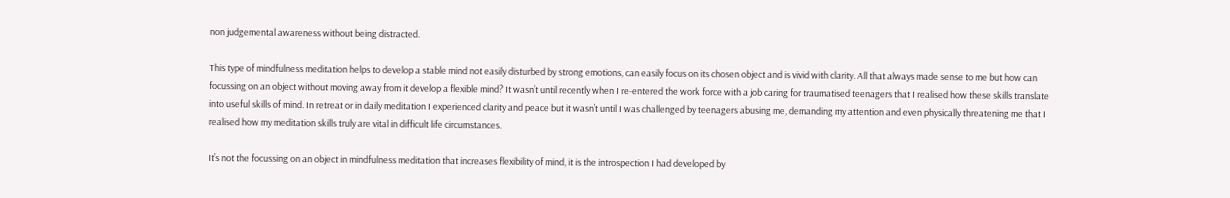non judgemental awareness without being distracted.

This type of mindfulness meditation helps to develop a stable mind not easily disturbed by strong emotions, can easily focus on its chosen object and is vivid with clarity. All that always made sense to me but how can focussing on an object without moving away from it develop a flexible mind? It wasn’t until recently when I re-entered the work force with a job caring for traumatised teenagers that I realised how these skills translate into useful skills of mind. In retreat or in daily meditation I experienced clarity and peace but it wasn’t until I was challenged by teenagers abusing me, demanding my attention and even physically threatening me that I realised how my meditation skills truly are vital in difficult life circumstances.

It’s not the focussing on an object in mindfulness meditation that increases flexibility of mind, it is the introspection I had developed by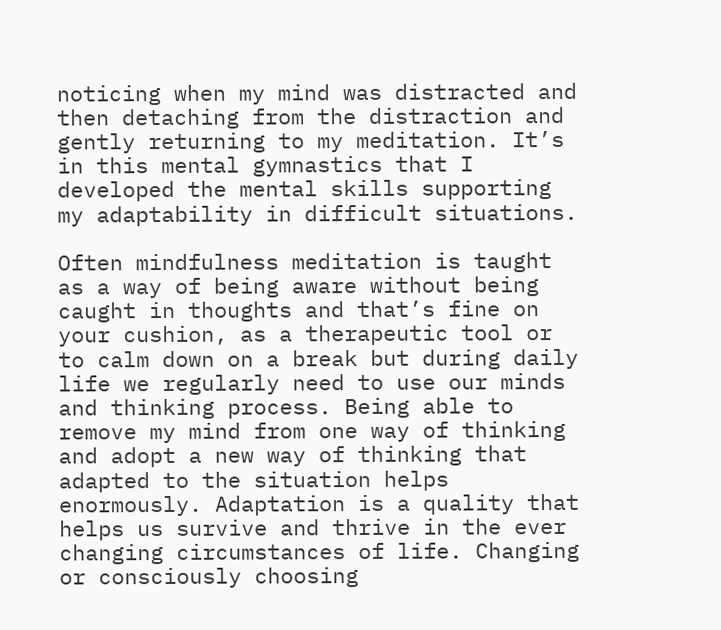noticing when my mind was distracted and then detaching from the distraction and gently returning to my meditation. It’s in this mental gymnastics that I developed the mental skills supporting my adaptability in difficult situations.

Often mindfulness meditation is taught as a way of being aware without being caught in thoughts and that’s fine on your cushion, as a therapeutic tool or to calm down on a break but during daily life we regularly need to use our minds and thinking process. Being able to remove my mind from one way of thinking and adopt a new way of thinking that adapted to the situation helps enormously. Adaptation is a quality that helps us survive and thrive in the ever changing circumstances of life. Changing or consciously choosing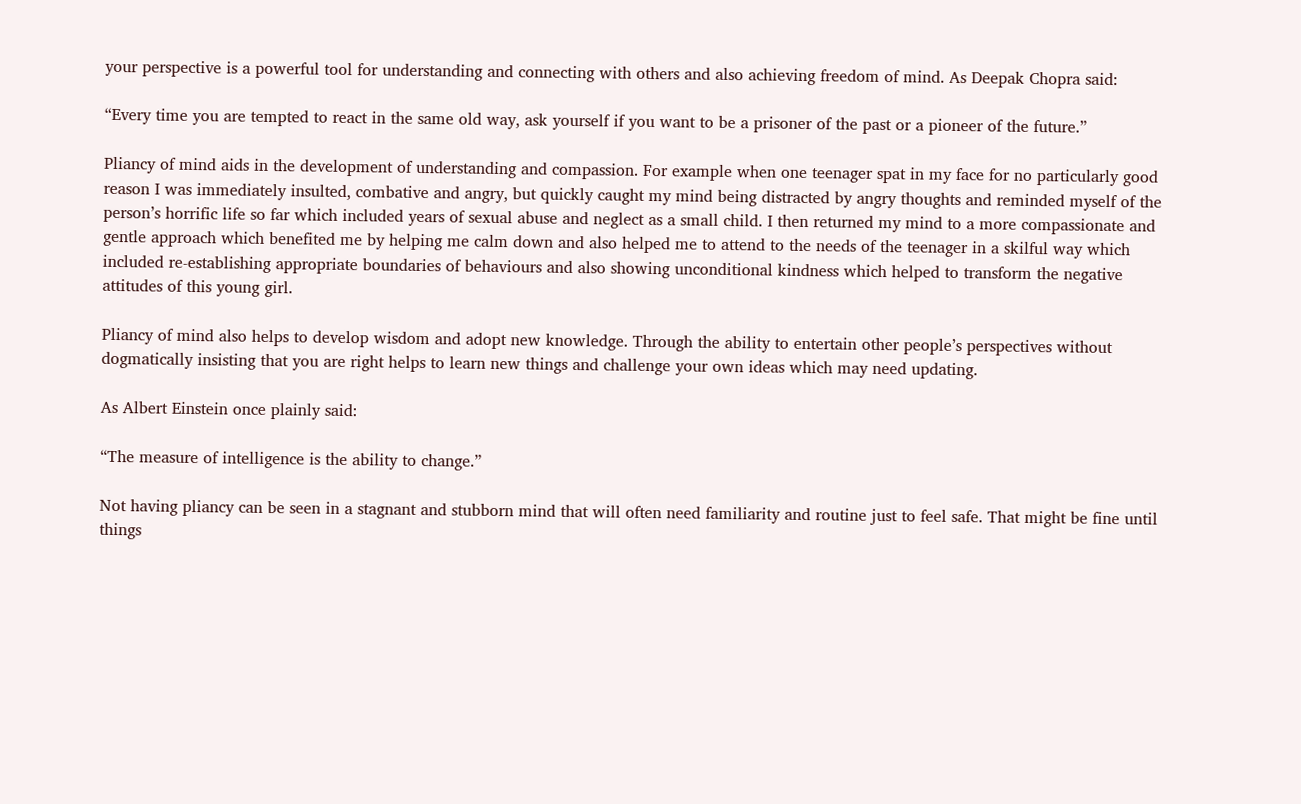your perspective is a powerful tool for understanding and connecting with others and also achieving freedom of mind. As Deepak Chopra said:

“Every time you are tempted to react in the same old way, ask yourself if you want to be a prisoner of the past or a pioneer of the future.”

Pliancy of mind aids in the development of understanding and compassion. For example when one teenager spat in my face for no particularly good reason I was immediately insulted, combative and angry, but quickly caught my mind being distracted by angry thoughts and reminded myself of the person’s horrific life so far which included years of sexual abuse and neglect as a small child. I then returned my mind to a more compassionate and gentle approach which benefited me by helping me calm down and also helped me to attend to the needs of the teenager in a skilful way which included re-establishing appropriate boundaries of behaviours and also showing unconditional kindness which helped to transform the negative attitudes of this young girl.

Pliancy of mind also helps to develop wisdom and adopt new knowledge. Through the ability to entertain other people’s perspectives without dogmatically insisting that you are right helps to learn new things and challenge your own ideas which may need updating.

As Albert Einstein once plainly said:

“The measure of intelligence is the ability to change.”

Not having pliancy can be seen in a stagnant and stubborn mind that will often need familiarity and routine just to feel safe. That might be fine until things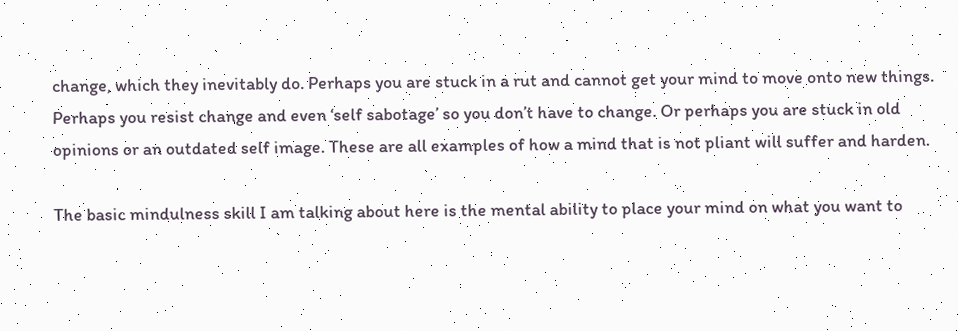change, which they inevitably do. Perhaps you are stuck in a rut and cannot get your mind to move onto new things. Perhaps you resist change and even ‘self sabotage’ so you don’t have to change. Or perhaps you are stuck in old opinions or an outdated self image. These are all examples of how a mind that is not pliant will suffer and harden.

The basic mindulness skill I am talking about here is the mental ability to place your mind on what you want to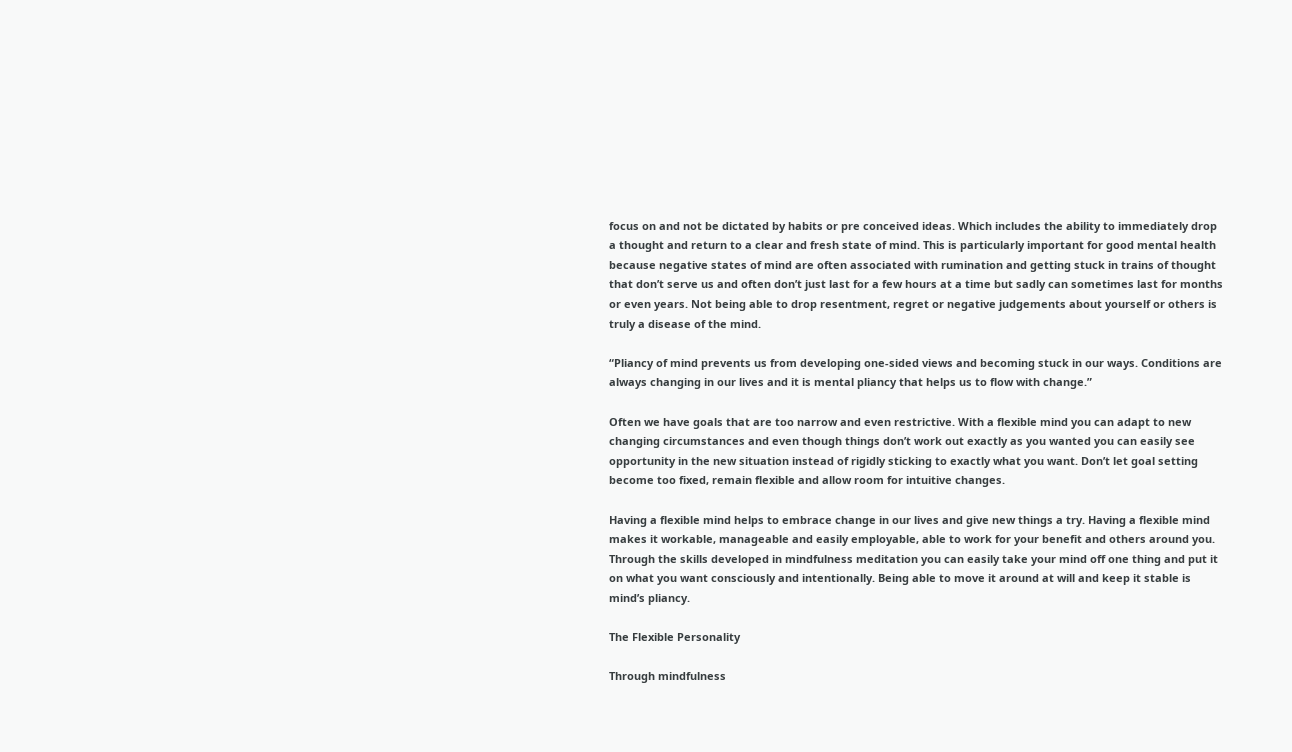focus on and not be dictated by habits or pre conceived ideas. Which includes the ability to immediately drop a thought and return to a clear and fresh state of mind. This is particularly important for good mental health because negative states of mind are often associated with rumination and getting stuck in trains of thought that don’t serve us and often don’t just last for a few hours at a time but sadly can sometimes last for months or even years. Not being able to drop resentment, regret or negative judgements about yourself or others is truly a disease of the mind.

“Pliancy of mind prevents us from developing one-sided views and becoming stuck in our ways. Conditions are always changing in our lives and it is mental pliancy that helps us to flow with change.”

Often we have goals that are too narrow and even restrictive. With a flexible mind you can adapt to new changing circumstances and even though things don’t work out exactly as you wanted you can easily see opportunity in the new situation instead of rigidly sticking to exactly what you want. Don’t let goal setting become too fixed, remain flexible and allow room for intuitive changes.

Having a flexible mind helps to embrace change in our lives and give new things a try. Having a flexible mind makes it workable, manageable and easily employable, able to work for your benefit and others around you. Through the skills developed in mindfulness meditation you can easily take your mind off one thing and put it on what you want consciously and intentionally. Being able to move it around at will and keep it stable is mind’s pliancy.

The Flexible Personality

Through mindfulness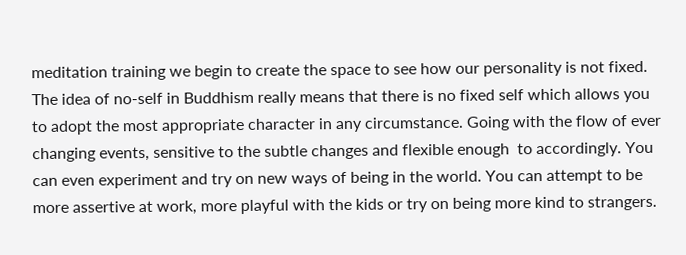meditation training we begin to create the space to see how our personality is not fixed. The idea of no-self in Buddhism really means that there is no fixed self which allows you to adopt the most appropriate character in any circumstance. Going with the flow of ever changing events, sensitive to the subtle changes and flexible enough  to accordingly. You can even experiment and try on new ways of being in the world. You can attempt to be more assertive at work, more playful with the kids or try on being more kind to strangers.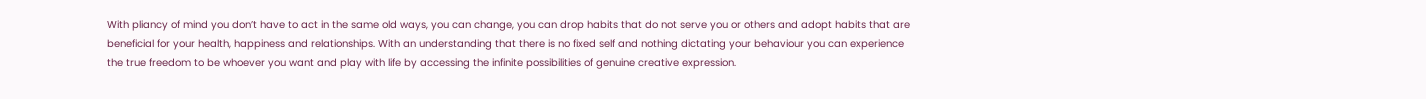With pliancy of mind you don’t have to act in the same old ways, you can change, you can drop habits that do not serve you or others and adopt habits that are beneficial for your health, happiness and relationships. With an understanding that there is no fixed self and nothing dictating your behaviour you can experience the true freedom to be whoever you want and play with life by accessing the infinite possibilities of genuine creative expression.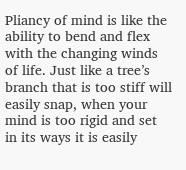Pliancy of mind is like the ability to bend and flex with the changing winds of life. Just like a tree’s branch that is too stiff will easily snap, when your mind is too rigid and set in its ways it is easily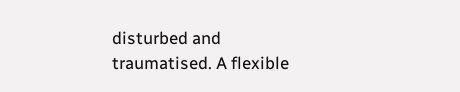disturbed and traumatised. A flexible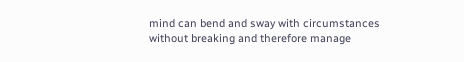mind can bend and sway with circumstances without breaking and therefore manage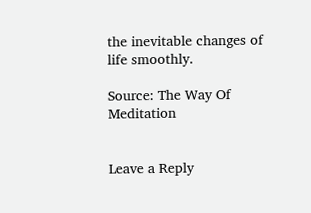the inevitable changes of life smoothly.

Source: The Way Of Meditation


Leave a Reply